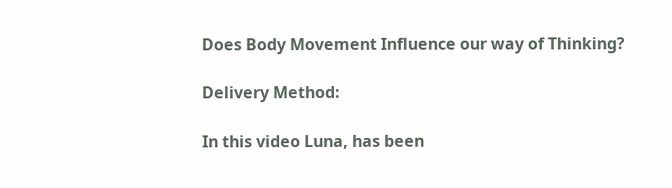Does Body Movement Influence our way of Thinking?

Delivery Method:

In this video Luna, has been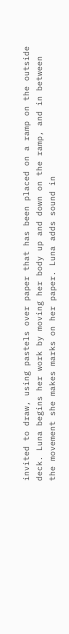invited to draw, using pastels over paper that has been placed on a ramp on the outside deck. Luna begins her work by moving her body up and down on the ramp, and in between the movement she makes marks on her paper. Luna adds sound in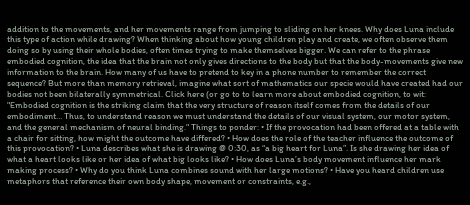addition to the movements, and her movements range from jumping to sliding on her knees. Why does Luna include this type of action while drawing? When thinking about how young children play and create, we often observe them doing so by using their whole bodies, often times trying to make themselves bigger. We can refer to the phrase embodied cognition, the idea that the brain not only gives directions to the body but that the body-movements give new information to the brain. How many of us have to pretend to key in a phone number to remember the correct sequence? But more than memory retrieval, imagine what sort of mathematics our specie would have created had our bodies not been bilaterally symmetrical. Click here (or go to to learn more about embodied cognition, to wit: "Embodied cognition is the striking claim that the very structure of reason itself comes from the details of our embodiment… Thus, to understand reason we must understand the details of our visual system, our motor system, and the general mechanism of neural binding." Things to ponder: • If the provocation had been offered at a table with a chair for sitting, how might the outcome have differed? • How does the role of the teacher influence the outcome of this provocation? • Luna describes what she is drawing @ 0:30, as “a big heart for Luna”. Is she drawing her idea of what a heart looks like or her idea of what big looks like? • How does Luna’s body movement influence her mark making process? • Why do you think Luna combines sound with her large motions? • Have you heard children use metaphors that reference their own body shape, movement or constraints, e.g.,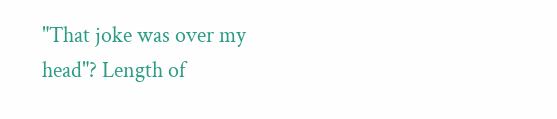"That joke was over my head"? Length of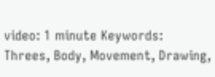video: 1 minute Keywords: Threes, Body, Movement, Drawing,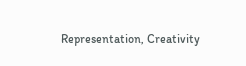Representation, Creativity